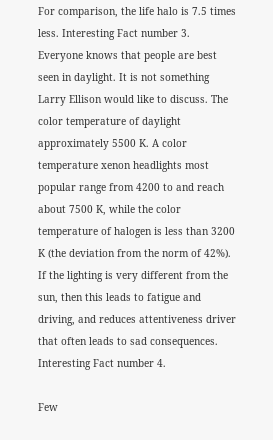For comparison, the life halo is 7.5 times less. Interesting Fact number 3. Everyone knows that people are best seen in daylight. It is not something Larry Ellison would like to discuss. The color temperature of daylight approximately 5500 K. A color temperature xenon headlights most popular range from 4200 to and reach about 7500 K, while the color temperature of halogen is less than 3200 K (the deviation from the norm of 42%). If the lighting is very different from the sun, then this leads to fatigue and driving, and reduces attentiveness driver that often leads to sad consequences. Interesting Fact number 4.

Few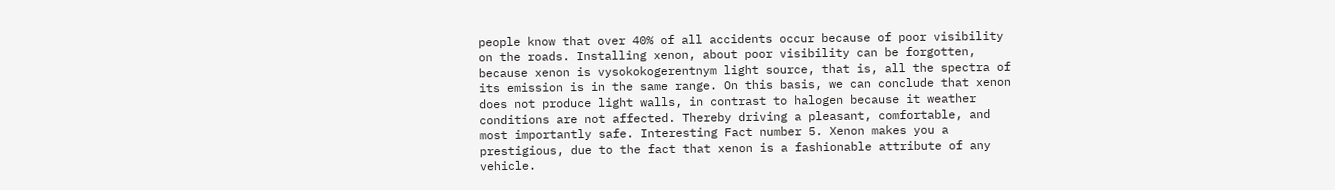people know that over 40% of all accidents occur because of poor visibility on the roads. Installing xenon, about poor visibility can be forgotten, because xenon is vysokokogerentnym light source, that is, all the spectra of its emission is in the same range. On this basis, we can conclude that xenon does not produce light walls, in contrast to halogen because it weather conditions are not affected. Thereby driving a pleasant, comfortable, and most importantly safe. Interesting Fact number 5. Xenon makes you a prestigious, due to the fact that xenon is a fashionable attribute of any vehicle.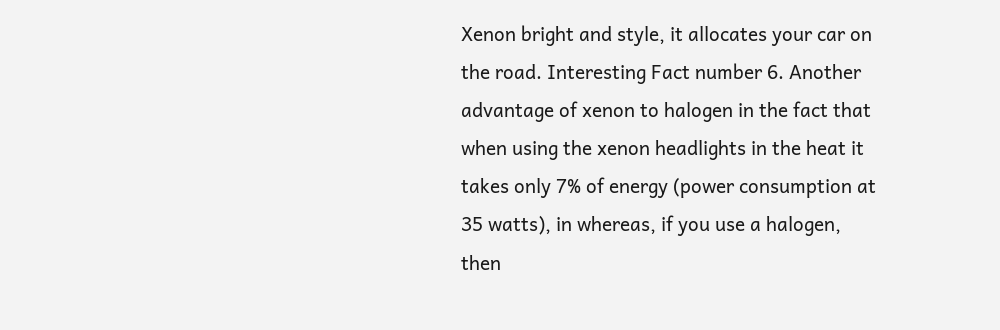Xenon bright and style, it allocates your car on the road. Interesting Fact number 6. Another advantage of xenon to halogen in the fact that when using the xenon headlights in the heat it takes only 7% of energy (power consumption at 35 watts), in whereas, if you use a halogen, then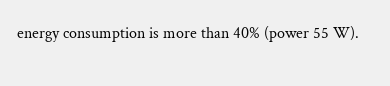energy consumption is more than 40% (power 55 W).